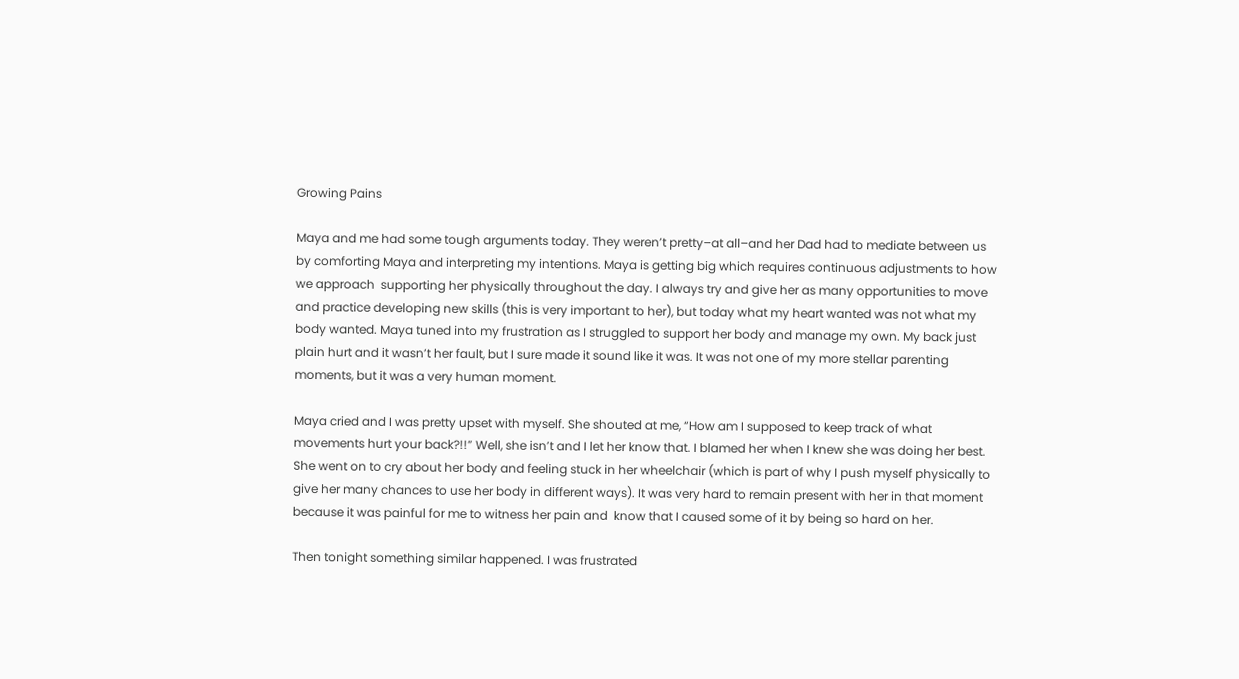Growing Pains

Maya and me had some tough arguments today. They weren’t pretty–at all–and her Dad had to mediate between us by comforting Maya and interpreting my intentions. Maya is getting big which requires continuous adjustments to how we approach  supporting her physically throughout the day. I always try and give her as many opportunities to move and practice developing new skills (this is very important to her), but today what my heart wanted was not what my body wanted. Maya tuned into my frustration as I struggled to support her body and manage my own. My back just plain hurt and it wasn’t her fault, but I sure made it sound like it was. It was not one of my more stellar parenting moments, but it was a very human moment.

Maya cried and I was pretty upset with myself. She shouted at me, “How am I supposed to keep track of what movements hurt your back?!!” Well, she isn’t and I let her know that. I blamed her when I knew she was doing her best. She went on to cry about her body and feeling stuck in her wheelchair (which is part of why I push myself physically to give her many chances to use her body in different ways). It was very hard to remain present with her in that moment because it was painful for me to witness her pain and  know that I caused some of it by being so hard on her.

Then tonight something similar happened. I was frustrated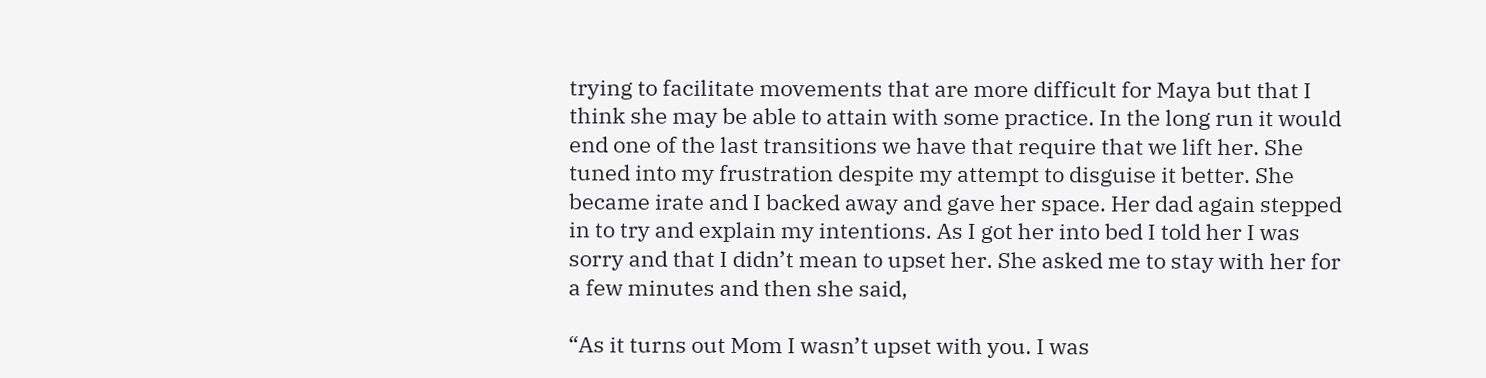trying to facilitate movements that are more difficult for Maya but that I think she may be able to attain with some practice. In the long run it would end one of the last transitions we have that require that we lift her. She tuned into my frustration despite my attempt to disguise it better. She became irate and I backed away and gave her space. Her dad again stepped in to try and explain my intentions. As I got her into bed I told her I was sorry and that I didn’t mean to upset her. She asked me to stay with her for a few minutes and then she said,

“As it turns out Mom I wasn’t upset with you. I was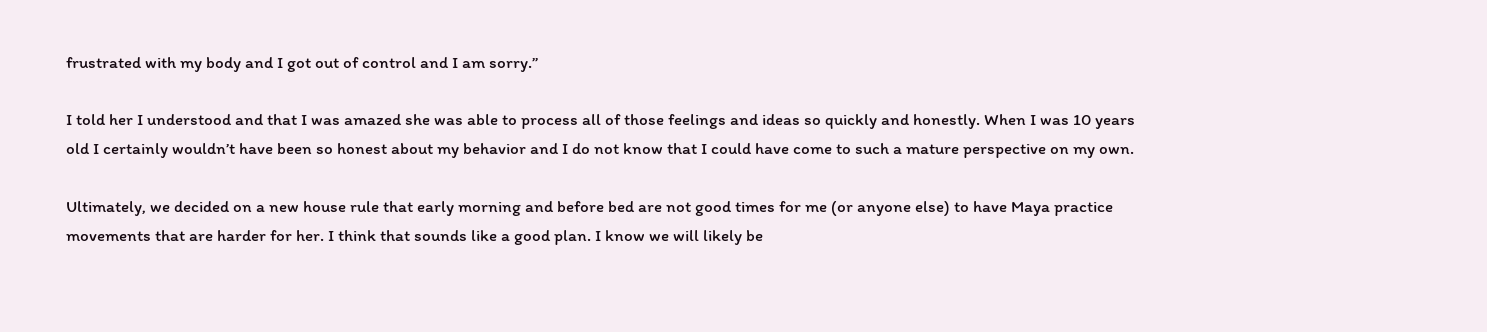frustrated with my body and I got out of control and I am sorry.”

I told her I understood and that I was amazed she was able to process all of those feelings and ideas so quickly and honestly. When I was 10 years old I certainly wouldn’t have been so honest about my behavior and I do not know that I could have come to such a mature perspective on my own.

Ultimately, we decided on a new house rule that early morning and before bed are not good times for me (or anyone else) to have Maya practice movements that are harder for her. I think that sounds like a good plan. I know we will likely be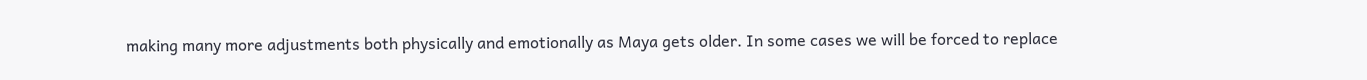making many more adjustments both physically and emotionally as Maya gets older. In some cases we will be forced to replace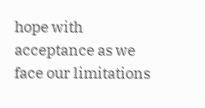hope with acceptance as we face our limitations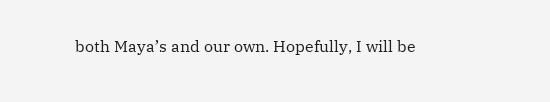both Maya’s and our own. Hopefully, I will be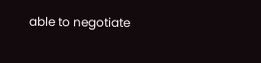able to negotiate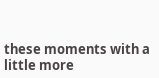these moments with a little more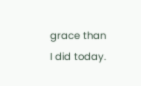grace than I did today.